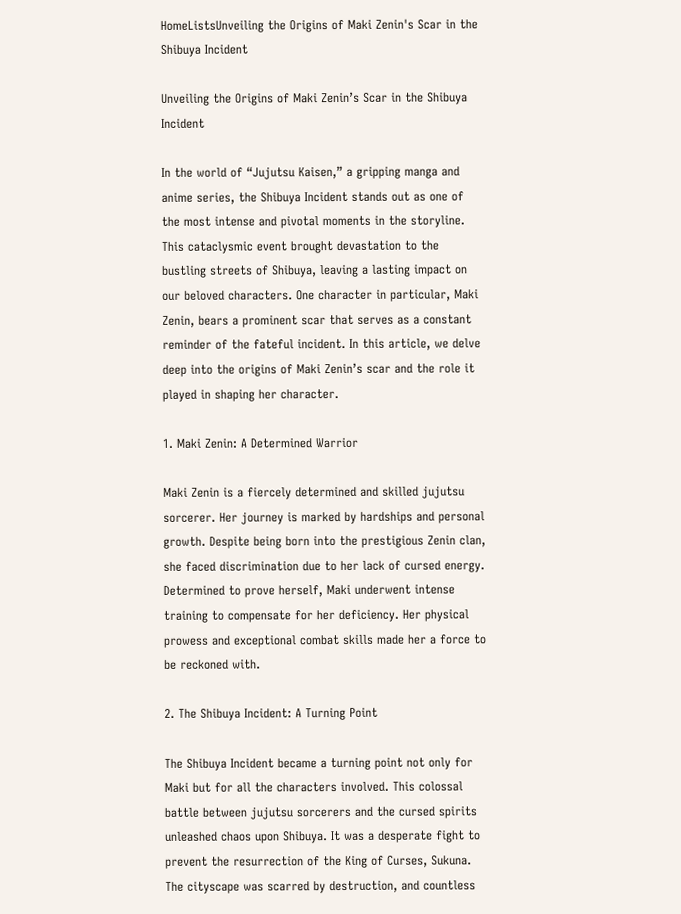HomeListsUnveiling the Origins of Maki Zenin's Scar in the Shibuya Incident

Unveiling the Origins of Maki Zenin’s Scar in the Shibuya Incident

In the world of “Jujutsu Kaisen,” a gripping manga and anime series, the Shibuya Incident stands out as one of the most intense and pivotal moments in the storyline. This cataclysmic event brought devastation to the bustling streets of Shibuya, leaving a lasting impact on our beloved characters. One character in particular, Maki Zenin, bears a prominent scar that serves as a constant reminder of the fateful incident. In this article, we delve deep into the origins of Maki Zenin’s scar and the role it played in shaping her character.

1. Maki Zenin: A Determined Warrior

Maki Zenin is a fiercely determined and skilled jujutsu sorcerer. Her journey is marked by hardships and personal growth. Despite being born into the prestigious Zenin clan, she faced discrimination due to her lack of cursed energy. Determined to prove herself, Maki underwent intense training to compensate for her deficiency. Her physical prowess and exceptional combat skills made her a force to be reckoned with.

2. The Shibuya Incident: A Turning Point

The Shibuya Incident became a turning point not only for Maki but for all the characters involved. This colossal battle between jujutsu sorcerers and the cursed spirits unleashed chaos upon Shibuya. It was a desperate fight to prevent the resurrection of the King of Curses, Sukuna. The cityscape was scarred by destruction, and countless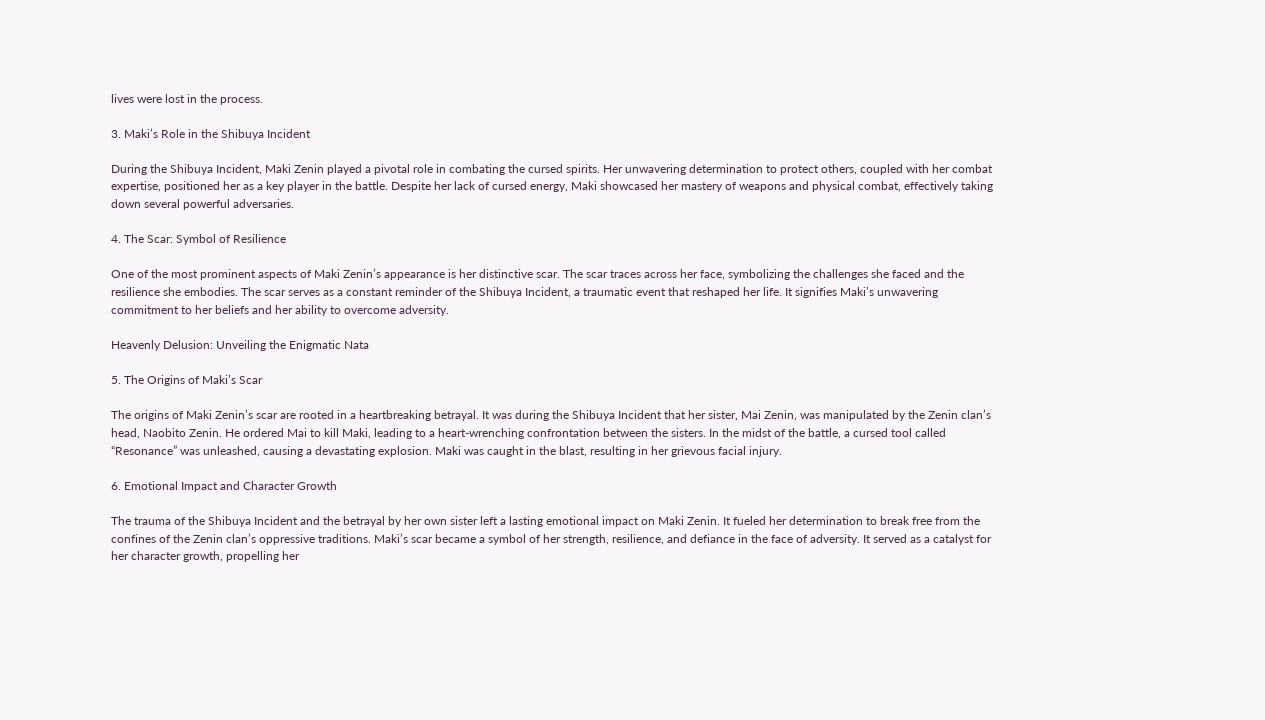lives were lost in the process.

3. Maki’s Role in the Shibuya Incident

During the Shibuya Incident, Maki Zenin played a pivotal role in combating the cursed spirits. Her unwavering determination to protect others, coupled with her combat expertise, positioned her as a key player in the battle. Despite her lack of cursed energy, Maki showcased her mastery of weapons and physical combat, effectively taking down several powerful adversaries.

4. The Scar: Symbol of Resilience

One of the most prominent aspects of Maki Zenin’s appearance is her distinctive scar. The scar traces across her face, symbolizing the challenges she faced and the resilience she embodies. The scar serves as a constant reminder of the Shibuya Incident, a traumatic event that reshaped her life. It signifies Maki’s unwavering commitment to her beliefs and her ability to overcome adversity.

Heavenly Delusion: Unveiling the Enigmatic Nata

5. The Origins of Maki’s Scar

The origins of Maki Zenin’s scar are rooted in a heartbreaking betrayal. It was during the Shibuya Incident that her sister, Mai Zenin, was manipulated by the Zenin clan’s head, Naobito Zenin. He ordered Mai to kill Maki, leading to a heart-wrenching confrontation between the sisters. In the midst of the battle, a cursed tool called “Resonance” was unleashed, causing a devastating explosion. Maki was caught in the blast, resulting in her grievous facial injury.

6. Emotional Impact and Character Growth

The trauma of the Shibuya Incident and the betrayal by her own sister left a lasting emotional impact on Maki Zenin. It fueled her determination to break free from the confines of the Zenin clan’s oppressive traditions. Maki’s scar became a symbol of her strength, resilience, and defiance in the face of adversity. It served as a catalyst for her character growth, propelling her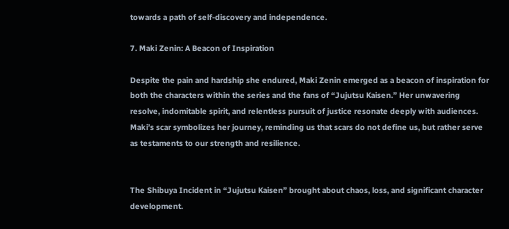towards a path of self-discovery and independence.

7. Maki Zenin: A Beacon of Inspiration

Despite the pain and hardship she endured, Maki Zenin emerged as a beacon of inspiration for both the characters within the series and the fans of “Jujutsu Kaisen.” Her unwavering resolve, indomitable spirit, and relentless pursuit of justice resonate deeply with audiences. Maki’s scar symbolizes her journey, reminding us that scars do not define us, but rather serve as testaments to our strength and resilience.


The Shibuya Incident in “Jujutsu Kaisen” brought about chaos, loss, and significant character development.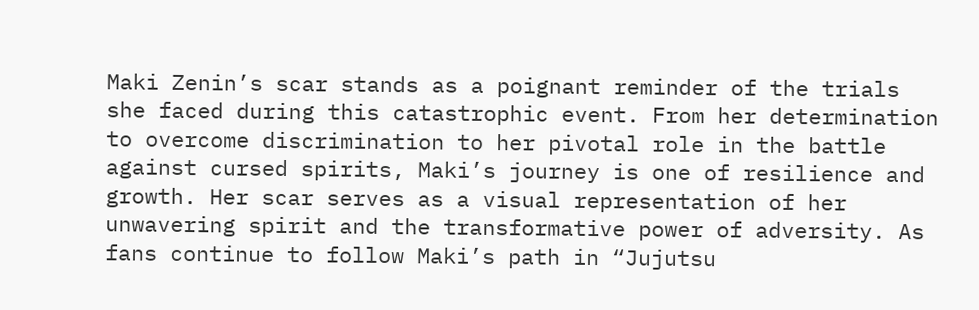Maki Zenin’s scar stands as a poignant reminder of the trials she faced during this catastrophic event. From her determination to overcome discrimination to her pivotal role in the battle against cursed spirits, Maki’s journey is one of resilience and growth. Her scar serves as a visual representation of her unwavering spirit and the transformative power of adversity. As fans continue to follow Maki’s path in “Jujutsu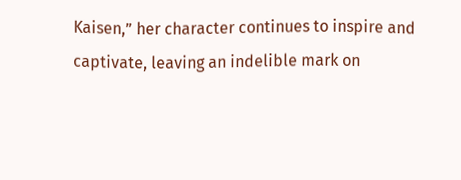Kaisen,” her character continues to inspire and captivate, leaving an indelible mark on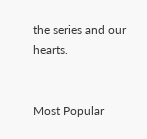the series and our hearts.


Most Popular